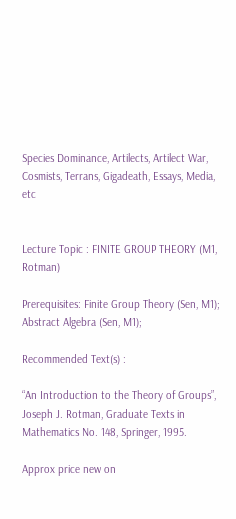Species Dominance, Artilects, Artilect War, Cosmists, Terrans, Gigadeath, Essays, Media, etc


Lecture Topic : FINITE GROUP THEORY (M1, Rotman)

Prerequisites: Finite Group Theory (Sen, M1); Abstract Algebra (Sen, M1);

Recommended Text(s) :

“An Introduction to the Theory of Groups”, Joseph J. Rotman, Graduate Texts in Mathematics No. 148, Springer, 1995.

Approx price new on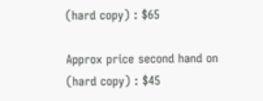(hard copy) : $65

Approx price second hand on (hard copy) : $45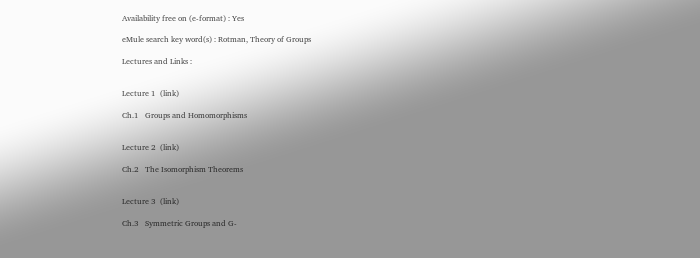Availability free on (e-format) : Yes

eMule search key word(s) : Rotman, Theory of Groups

Lectures and Links :


Lecture 1  (link)

Ch.1   Groups and Homomorphisms


Lecture 2  (link)

Ch.2   The Isomorphism Theorems


Lecture 3  (link)

Ch.3   Symmetric Groups and G-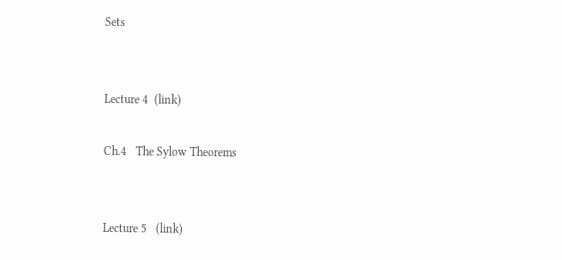Sets


Lecture 4  (link)

Ch.4   The Sylow Theorems


Lecture 5   (link)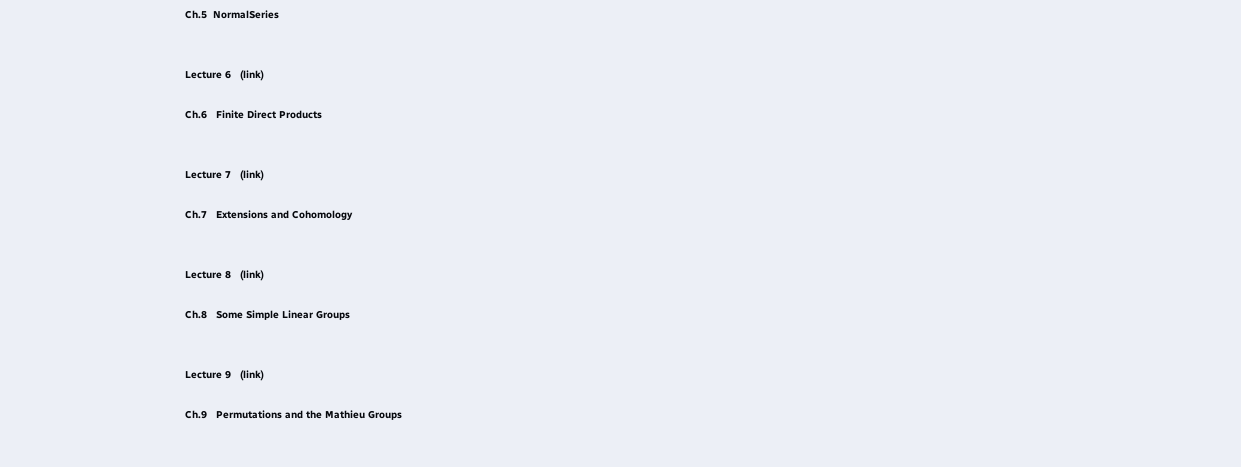Ch.5  NormalSeries


Lecture 6   (link)

Ch.6   Finite Direct Products


Lecture 7   (link)

Ch.7   Extensions and Cohomology


Lecture 8   (link)

Ch.8   Some Simple Linear Groups


Lecture 9   (link)

Ch.9   Permutations and the Mathieu Groups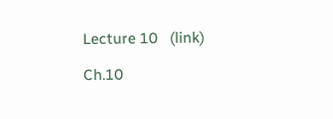Lecture 10   (link)

Ch.10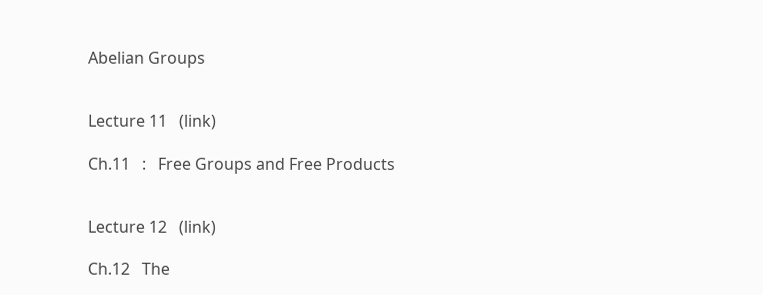Abelian Groups


Lecture 11   (link)

Ch.11   :   Free Groups and Free Products


Lecture 12   (link)

Ch.12   The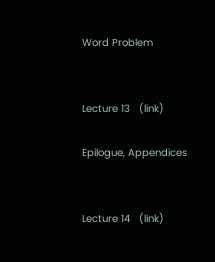Word Problem


Lecture 13   (link)

Epilogue, Appendices


Lecture 14   (link)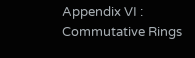Appendix VI :   Commutative Rings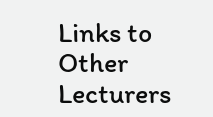Links to Other Lecturers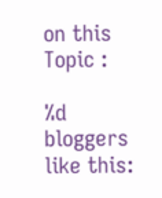on this Topic :

%d bloggers like this: